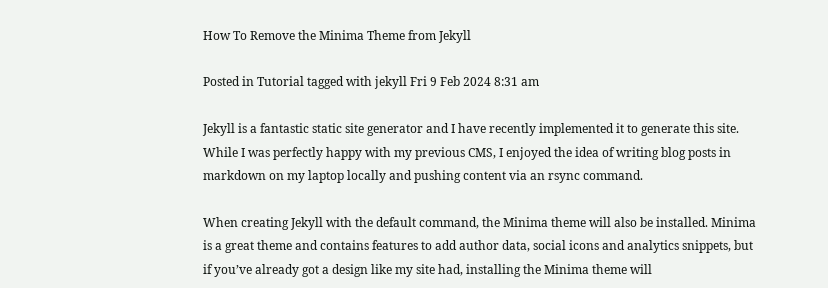How To Remove the Minima Theme from Jekyll

Posted in Tutorial tagged with jekyll Fri 9 Feb 2024 8:31 am

Jekyll is a fantastic static site generator and I have recently implemented it to generate this site. While I was perfectly happy with my previous CMS, I enjoyed the idea of writing blog posts in markdown on my laptop locally and pushing content via an rsync command.

When creating Jekyll with the default command, the Minima theme will also be installed. Minima is a great theme and contains features to add author data, social icons and analytics snippets, but if you’ve already got a design like my site had, installing the Minima theme will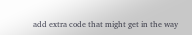add extra code that might get in the way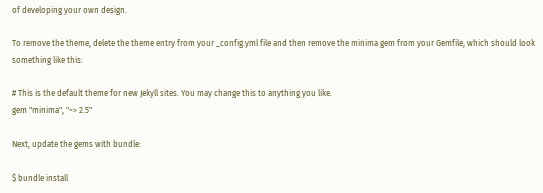of developing your own design.

To remove the theme, delete the theme entry from your _config.yml file and then remove the minima gem from your Gemfile, which should look something like this:

# This is the default theme for new Jekyll sites. You may change this to anything you like.
gem "minima", "~> 2.5"

Next, update the gems with bundle:

$ bundle install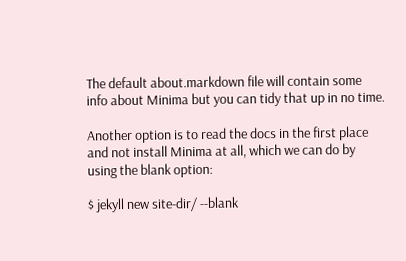The default about.markdown file will contain some info about Minima but you can tidy that up in no time.

Another option is to read the docs in the first place and not install Minima at all, which we can do by using the blank option:

$ jekyll new site-dir/ --blank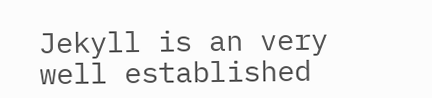Jekyll is an very well established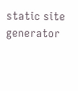static site generator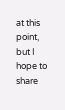at this point, but I hope to share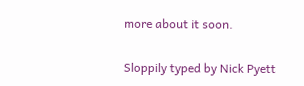more about it soon.

Sloppily typed by Nick Pyett